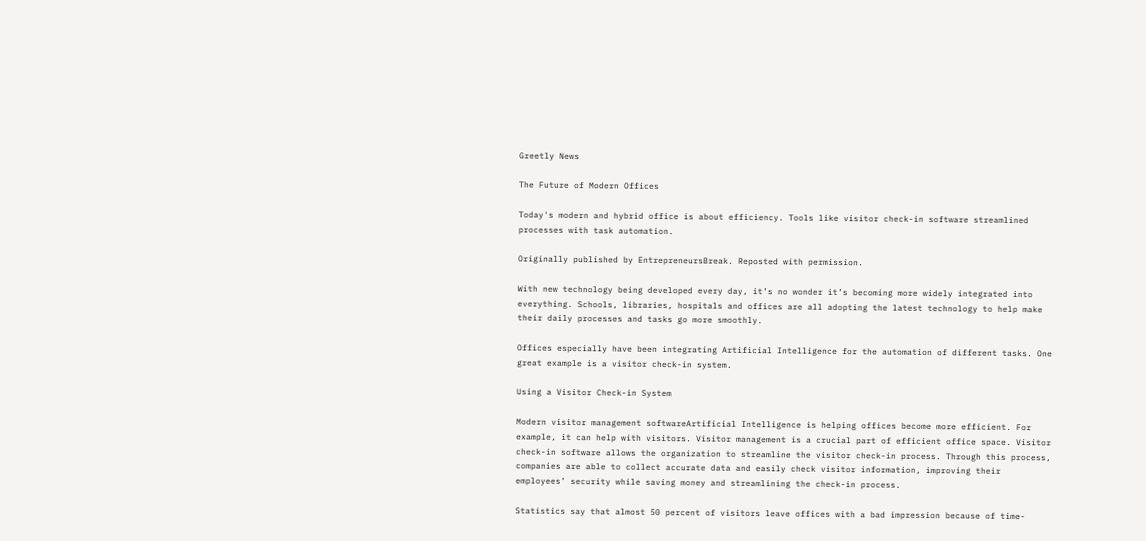Greetly News

The Future of Modern Offices

Today's modern and hybrid office is about efficiency. Tools like visitor check-in software streamlined processes with task automation.

Originally published by EntrepreneursBreak. Reposted with permission.

With new technology being developed every day, it’s no wonder it’s becoming more widely integrated into everything. Schools, libraries, hospitals and offices are all adopting the latest technology to help make their daily processes and tasks go more smoothly.

Offices especially have been integrating Artificial Intelligence for the automation of different tasks. One great example is a visitor check-in system.

Using a Visitor Check-in System

Modern visitor management softwareArtificial Intelligence is helping offices become more efficient. For example, it can help with visitors. Visitor management is a crucial part of efficient office space. Visitor check-in software allows the organization to streamline the visitor check-in process. Through this process, companies are able to collect accurate data and easily check visitor information, improving their employees’ security while saving money and streamlining the check-in process.

Statistics say that almost 50 percent of visitors leave offices with a bad impression because of time-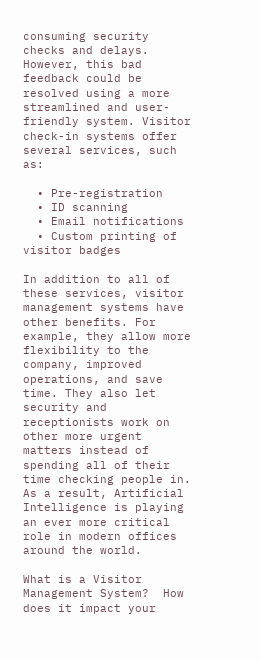consuming security checks and delays. However, this bad feedback could be resolved using a more streamlined and user-friendly system. Visitor check-in systems offer several services, such as:

  • Pre-registration
  • ID scanning
  • Email notifications
  • Custom printing of visitor badges

In addition to all of these services, visitor management systems have other benefits. For example, they allow more flexibility to the company, improved operations, and save time. They also let security and receptionists work on other more urgent matters instead of spending all of their time checking people in. As a result, Artificial Intelligence is playing an ever more critical role in modern offices around the world.

What is a Visitor Management System?  How does it impact your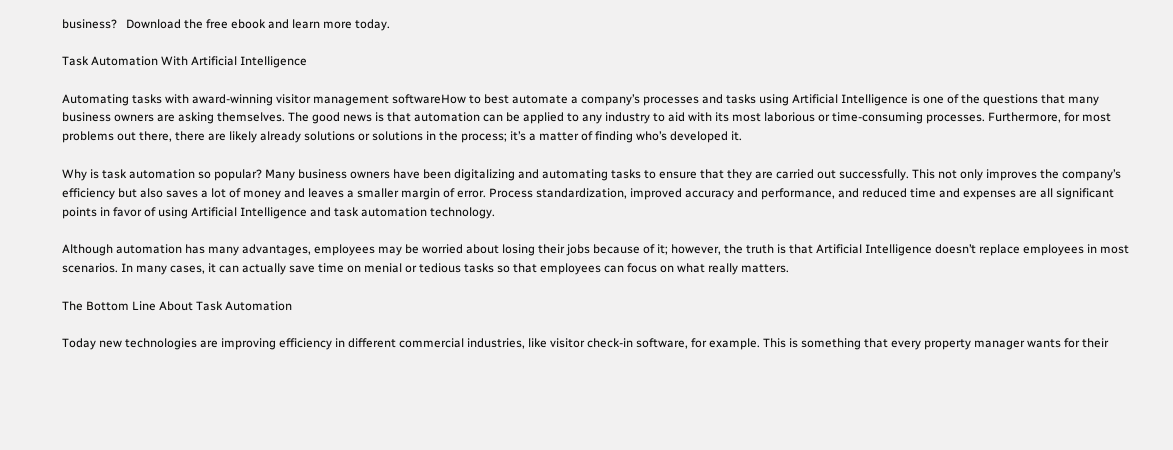business?   Download the free ebook and learn more today.

Task Automation With Artificial Intelligence

Automating tasks with award-winning visitor management softwareHow to best automate a company’s processes and tasks using Artificial Intelligence is one of the questions that many business owners are asking themselves. The good news is that automation can be applied to any industry to aid with its most laborious or time-consuming processes. Furthermore, for most problems out there, there are likely already solutions or solutions in the process; it’s a matter of finding who’s developed it.

Why is task automation so popular? Many business owners have been digitalizing and automating tasks to ensure that they are carried out successfully. This not only improves the company’s efficiency but also saves a lot of money and leaves a smaller margin of error. Process standardization, improved accuracy and performance, and reduced time and expenses are all significant points in favor of using Artificial Intelligence and task automation technology.

Although automation has many advantages, employees may be worried about losing their jobs because of it; however, the truth is that Artificial Intelligence doesn’t replace employees in most scenarios. In many cases, it can actually save time on menial or tedious tasks so that employees can focus on what really matters.

The Bottom Line About Task Automation

Today new technologies are improving efficiency in different commercial industries, like visitor check-in software, for example. This is something that every property manager wants for their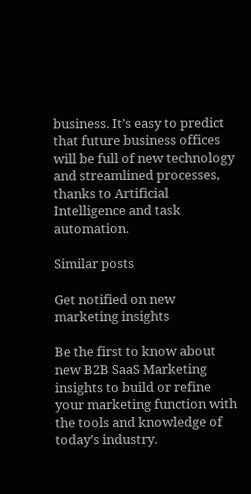business. It’s easy to predict that future business offices will be full of new technology and streamlined processes, thanks to Artificial Intelligence and task automation.

Similar posts

Get notified on new marketing insights

Be the first to know about new B2B SaaS Marketing insights to build or refine your marketing function with the tools and knowledge of today’s industry.